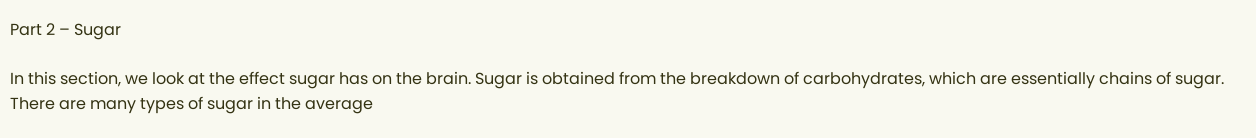Part 2 – Sugar

In this section, we look at the effect sugar has on the brain. Sugar is obtained from the breakdown of carbohydrates, which are essentially chains of sugar. There are many types of sugar in the average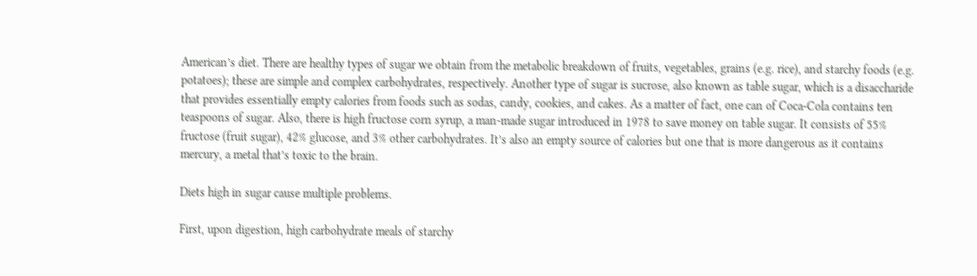American’s diet. There are healthy types of sugar we obtain from the metabolic breakdown of fruits, vegetables, grains (e.g. rice), and starchy foods (e.g. potatoes); these are simple and complex carbohydrates, respectively. Another type of sugar is sucrose, also known as table sugar, which is a disaccharide that provides essentially empty calories from foods such as sodas, candy, cookies, and cakes. As a matter of fact, one can of Coca-Cola contains ten teaspoons of sugar. Also, there is high fructose corn syrup, a man-made sugar introduced in 1978 to save money on table sugar. It consists of 55% fructose (fruit sugar), 42% glucose, and 3% other carbohydrates. It’s also an empty source of calories but one that is more dangerous as it contains mercury, a metal that’s toxic to the brain.

Diets high in sugar cause multiple problems.

First, upon digestion, high carbohydrate meals of starchy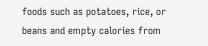foods such as potatoes, rice, or beans and empty calories from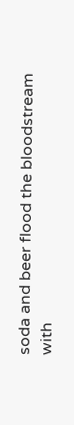soda and beer flood the bloodstream with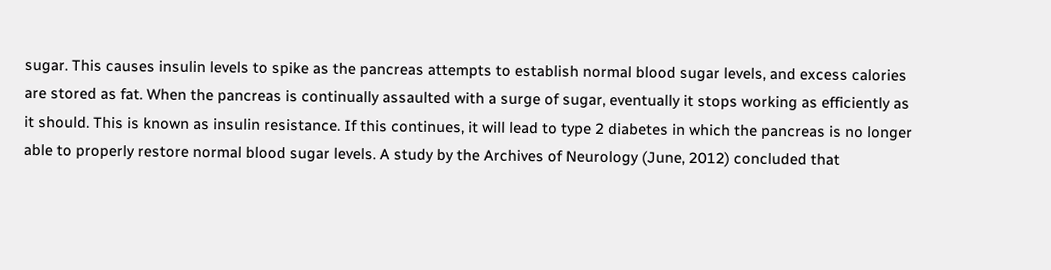sugar. This causes insulin levels to spike as the pancreas attempts to establish normal blood sugar levels, and excess calories are stored as fat. When the pancreas is continually assaulted with a surge of sugar, eventually it stops working as efficiently as it should. This is known as insulin resistance. If this continues, it will lead to type 2 diabetes in which the pancreas is no longer able to properly restore normal blood sugar levels. A study by the Archives of Neurology (June, 2012) concluded that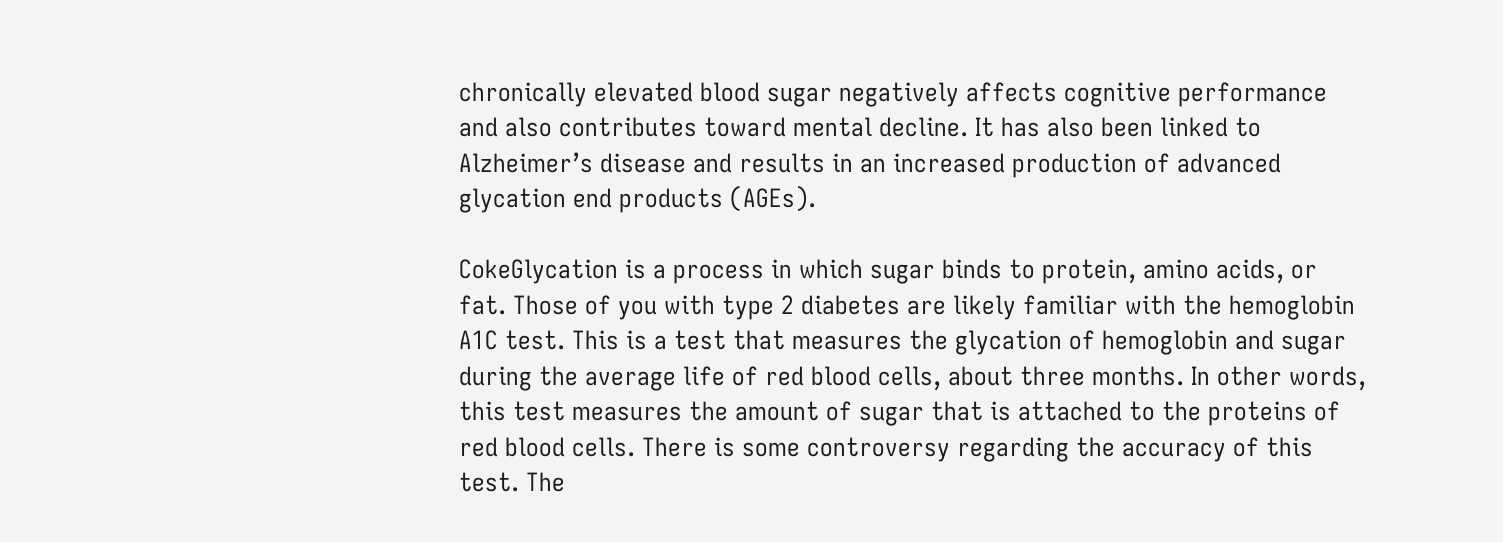chronically elevated blood sugar negatively affects cognitive performance and also contributes toward mental decline. It has also been linked to Alzheimer’s disease and results in an increased production of advanced glycation end products (AGEs).

CokeGlycation is a process in which sugar binds to protein, amino acids, or fat. Those of you with type 2 diabetes are likely familiar with the hemoglobin A1C test. This is a test that measures the glycation of hemoglobin and sugar during the average life of red blood cells, about three months. In other words, this test measures the amount of sugar that is attached to the proteins of red blood cells. There is some controversy regarding the accuracy of this test. The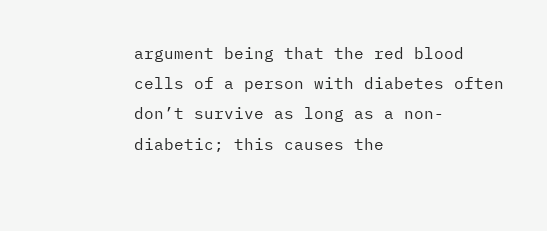argument being that the red blood cells of a person with diabetes often don’t survive as long as a non-diabetic; this causes the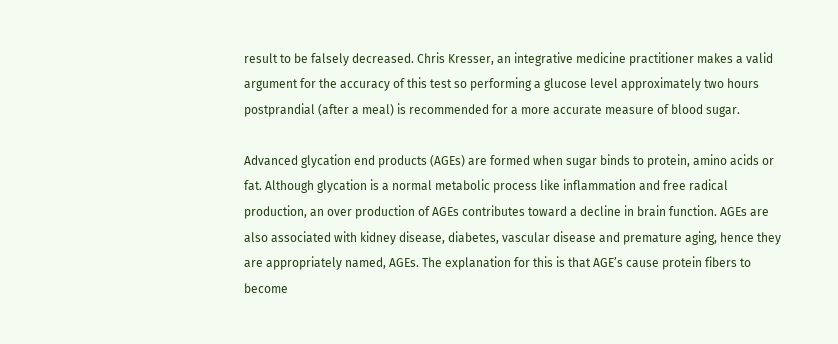result to be falsely decreased. Chris Kresser, an integrative medicine practitioner makes a valid argument for the accuracy of this test so performing a glucose level approximately two hours postprandial (after a meal) is recommended for a more accurate measure of blood sugar.

Advanced glycation end products (AGEs) are formed when sugar binds to protein, amino acids or fat. Although glycation is a normal metabolic process like inflammation and free radical production, an over production of AGEs contributes toward a decline in brain function. AGEs are also associated with kidney disease, diabetes, vascular disease and premature aging, hence they are appropriately named, AGEs. The explanation for this is that AGE’s cause protein fibers to become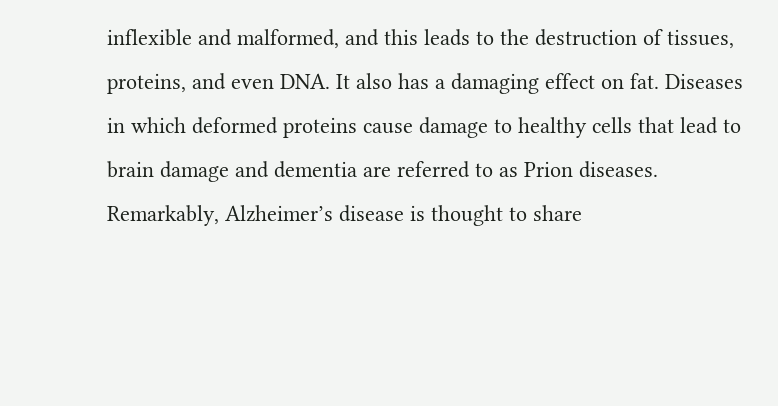inflexible and malformed, and this leads to the destruction of tissues, proteins, and even DNA. It also has a damaging effect on fat. Diseases in which deformed proteins cause damage to healthy cells that lead to brain damage and dementia are referred to as Prion diseases. Remarkably, Alzheimer’s disease is thought to share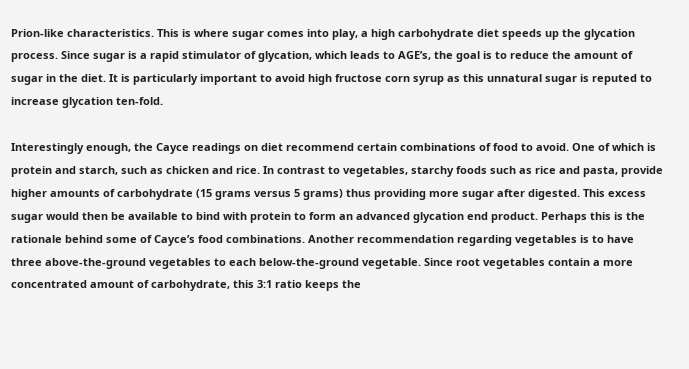Prion-like characteristics. This is where sugar comes into play, a high carbohydrate diet speeds up the glycation process. Since sugar is a rapid stimulator of glycation, which leads to AGE’s, the goal is to reduce the amount of sugar in the diet. It is particularly important to avoid high fructose corn syrup as this unnatural sugar is reputed to increase glycation ten-fold.

Interestingly enough, the Cayce readings on diet recommend certain combinations of food to avoid. One of which is protein and starch, such as chicken and rice. In contrast to vegetables, starchy foods such as rice and pasta, provide higher amounts of carbohydrate (15 grams versus 5 grams) thus providing more sugar after digested. This excess sugar would then be available to bind with protein to form an advanced glycation end product. Perhaps this is the rationale behind some of Cayce’s food combinations. Another recommendation regarding vegetables is to have three above-the-ground vegetables to each below-the-ground vegetable. Since root vegetables contain a more concentrated amount of carbohydrate, this 3:1 ratio keeps the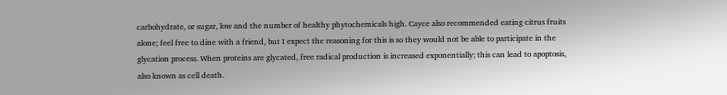carbohydrate, or sugar, low and the number of healthy phytochemicals high. Cayce also recommended eating citrus fruits alone; feel free to dine with a friend, but I expect the reasoning for this is so they would not be able to participate in the glycation process. When proteins are glycated, free radical production is increased exponentially; this can lead to apoptosis, also known as cell death.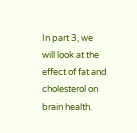In part 3, we will look at the effect of fat and cholesterol on brain health.